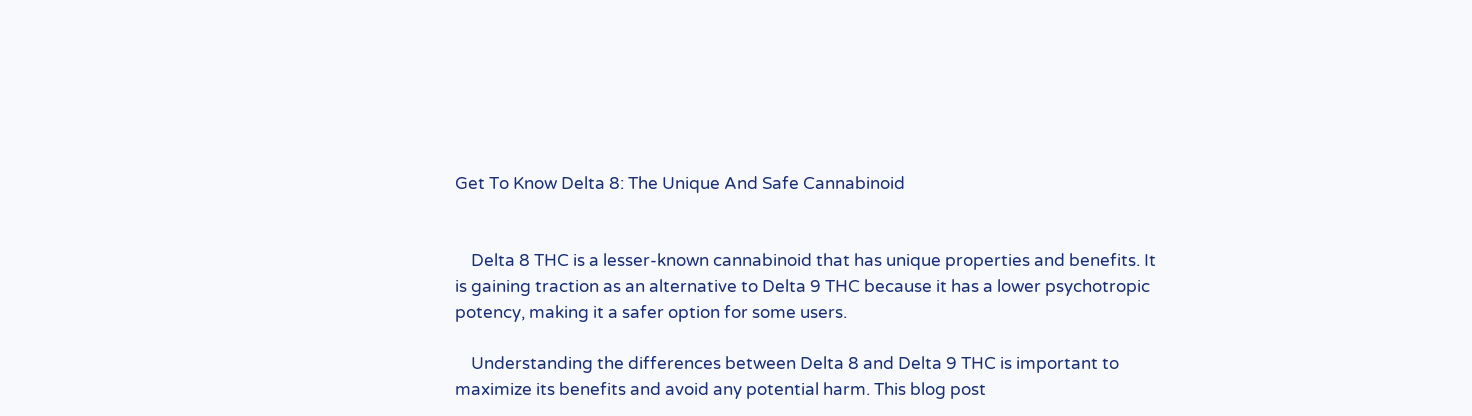Get To Know Delta 8: The Unique And Safe Cannabinoid


    Delta 8 THC is a lesser-known cannabinoid that has unique properties and benefits. It is gaining traction as an alternative to Delta 9 THC because it has a lower psychotropic potency, making it a safer option for some users.

    Understanding the differences between Delta 8 and Delta 9 THC is important to maximize its benefits and avoid any potential harm. This blog post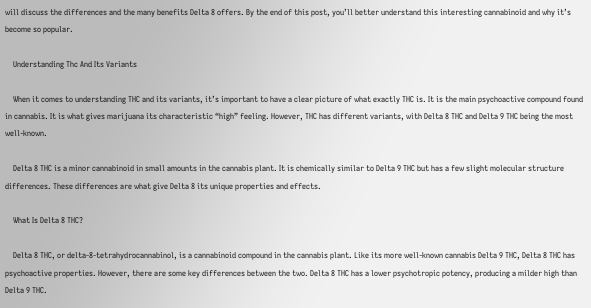will discuss the differences and the many benefits Delta 8 offers. By the end of this post, you’ll better understand this interesting cannabinoid and why it’s become so popular.

    Understanding Thc And Its Variants

    When it comes to understanding THC and its variants, it’s important to have a clear picture of what exactly THC is. It is the main psychoactive compound found in cannabis. It is what gives marijuana its characteristic “high” feeling. However, THC has different variants, with Delta 8 THC and Delta 9 THC being the most well-known.

    Delta 8 THC is a minor cannabinoid in small amounts in the cannabis plant. It is chemically similar to Delta 9 THC but has a few slight molecular structure differences. These differences are what give Delta 8 its unique properties and effects.

    What Is Delta 8 THC?

    Delta 8 THC, or delta-8-tetrahydrocannabinol, is a cannabinoid compound in the cannabis plant. Like its more well-known cannabis Delta 9 THC, Delta 8 THC has psychoactive properties. However, there are some key differences between the two. Delta 8 THC has a lower psychotropic potency, producing a milder high than Delta 9 THC.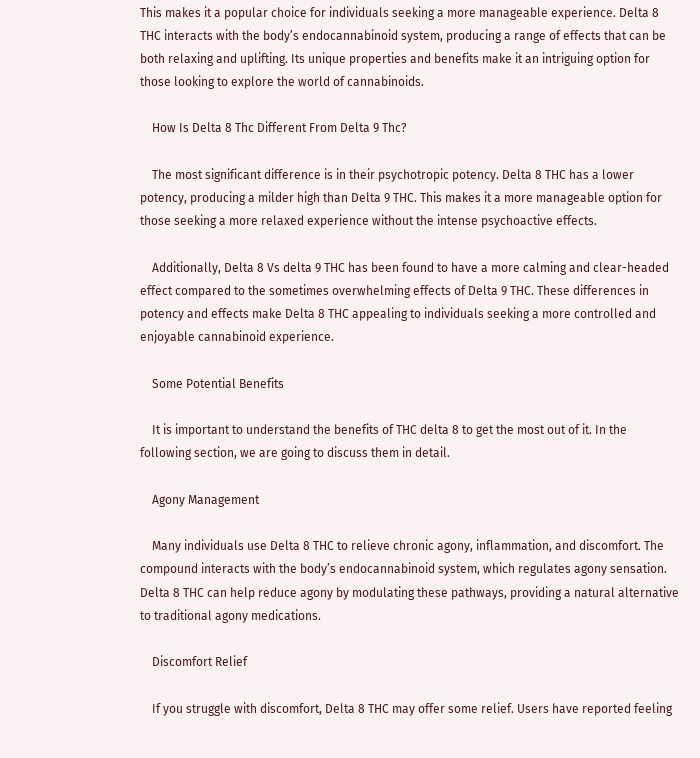This makes it a popular choice for individuals seeking a more manageable experience. Delta 8 THC interacts with the body’s endocannabinoid system, producing a range of effects that can be both relaxing and uplifting. Its unique properties and benefits make it an intriguing option for those looking to explore the world of cannabinoids.

    How Is Delta 8 Thc Different From Delta 9 Thc?

    The most significant difference is in their psychotropic potency. Delta 8 THC has a lower potency, producing a milder high than Delta 9 THC. This makes it a more manageable option for those seeking a more relaxed experience without the intense psychoactive effects.

    Additionally, Delta 8 Vs delta 9 THC has been found to have a more calming and clear-headed effect compared to the sometimes overwhelming effects of Delta 9 THC. These differences in potency and effects make Delta 8 THC appealing to individuals seeking a more controlled and enjoyable cannabinoid experience.

    Some Potential Benefits

    It is important to understand the benefits of THC delta 8 to get the most out of it. In the following section, we are going to discuss them in detail.

    Agony Management

    Many individuals use Delta 8 THC to relieve chronic agony, inflammation, and discomfort. The compound interacts with the body’s endocannabinoid system, which regulates agony sensation. Delta 8 THC can help reduce agony by modulating these pathways, providing a natural alternative to traditional agony medications.

    Discomfort Relief

    If you struggle with discomfort, Delta 8 THC may offer some relief. Users have reported feeling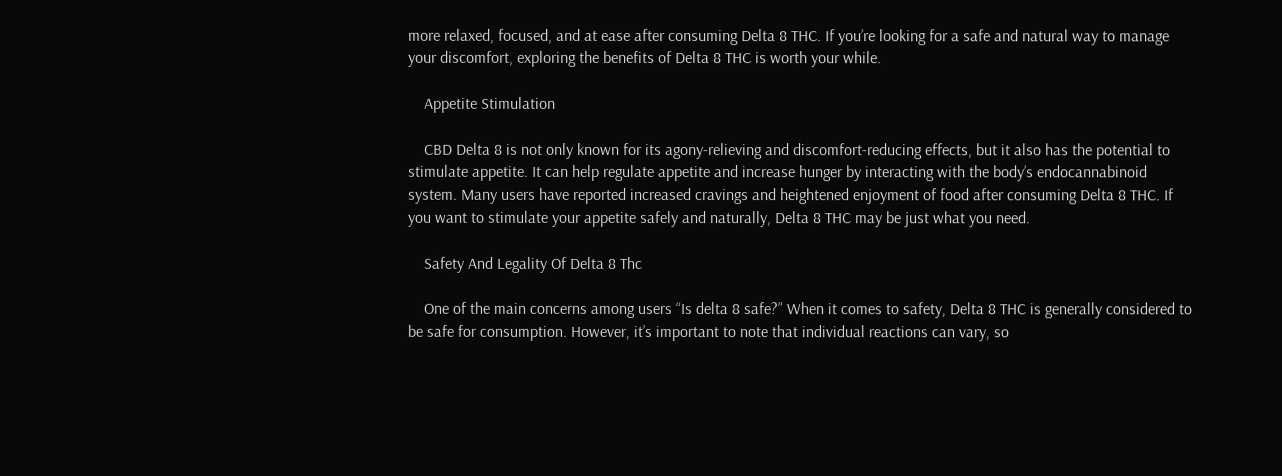more relaxed, focused, and at ease after consuming Delta 8 THC. If you’re looking for a safe and natural way to manage your discomfort, exploring the benefits of Delta 8 THC is worth your while.

    Appetite Stimulation

    CBD Delta 8 is not only known for its agony-relieving and discomfort-reducing effects, but it also has the potential to stimulate appetite. It can help regulate appetite and increase hunger by interacting with the body’s endocannabinoid system. Many users have reported increased cravings and heightened enjoyment of food after consuming Delta 8 THC. If you want to stimulate your appetite safely and naturally, Delta 8 THC may be just what you need.

    Safety And Legality Of Delta 8 Thc

    One of the main concerns among users “Is delta 8 safe?” When it comes to safety, Delta 8 THC is generally considered to be safe for consumption. However, it’s important to note that individual reactions can vary, so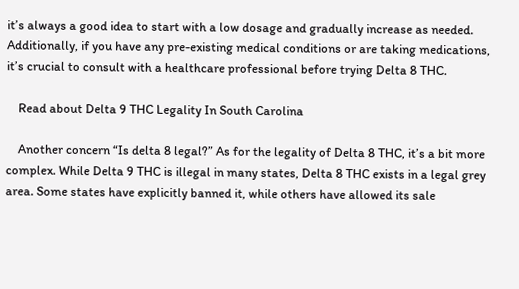it’s always a good idea to start with a low dosage and gradually increase as needed. Additionally, if you have any pre-existing medical conditions or are taking medications, it’s crucial to consult with a healthcare professional before trying Delta 8 THC.

    Read about Delta 9 THC Legality In South Carolina

    Another concern “Is delta 8 legal?” As for the legality of Delta 8 THC, it’s a bit more complex. While Delta 9 THC is illegal in many states, Delta 8 THC exists in a legal grey area. Some states have explicitly banned it, while others have allowed its sale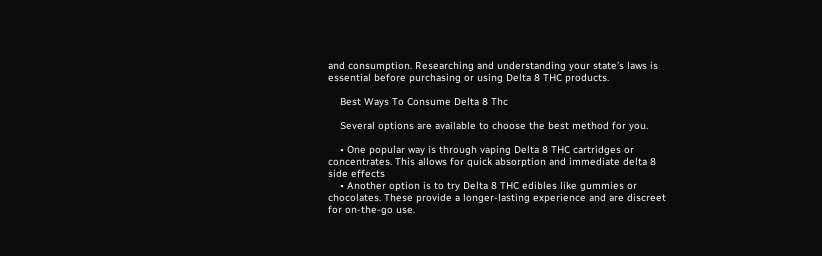and consumption. Researching and understanding your state’s laws is essential before purchasing or using Delta 8 THC products.

    Best Ways To Consume Delta 8 Thc

    Several options are available to choose the best method for you.

    • One popular way is through vaping Delta 8 THC cartridges or concentrates. This allows for quick absorption and immediate delta 8 side effects
    • Another option is to try Delta 8 THC edibles like gummies or chocolates. These provide a longer-lasting experience and are discreet for on-the-go use.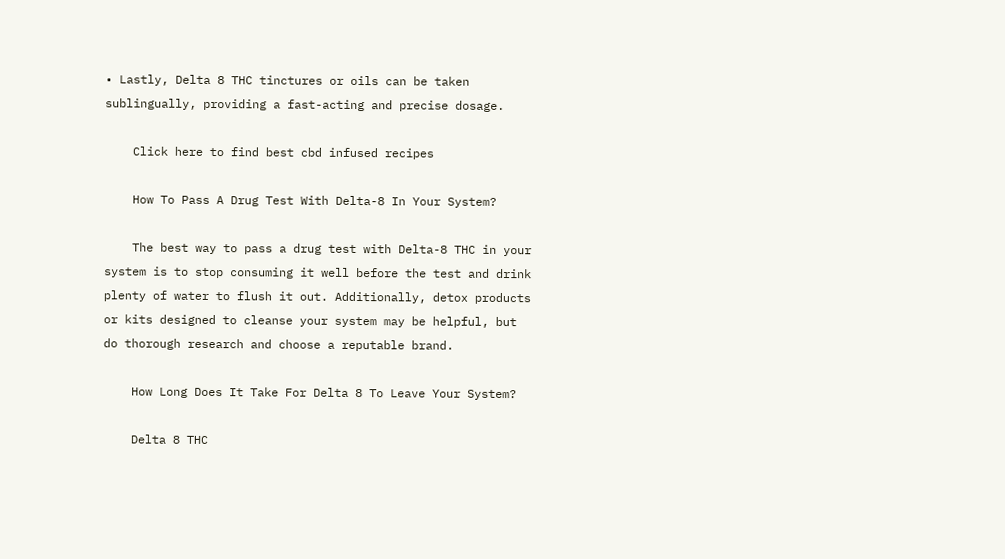• Lastly, Delta 8 THC tinctures or oils can be taken sublingually, providing a fast-acting and precise dosage.

    Click here to find best cbd infused recipes

    How To Pass A Drug Test With Delta-8 In Your System?

    The best way to pass a drug test with Delta-8 THC in your system is to stop consuming it well before the test and drink plenty of water to flush it out. Additionally, detox products or kits designed to cleanse your system may be helpful, but do thorough research and choose a reputable brand.

    How Long Does It Take For Delta 8 To Leave Your System?

    Delta 8 THC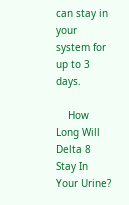can stay in your system for up to 3 days.

    How Long Will Delta 8 Stay In Your Urine?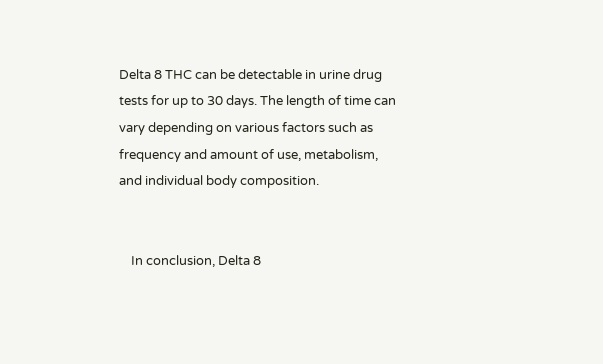Delta 8 THC can be detectable in urine drug tests for up to 30 days. The length of time can vary depending on various factors such as frequency and amount of use, metabolism, and individual body composition.


    In conclusion, Delta 8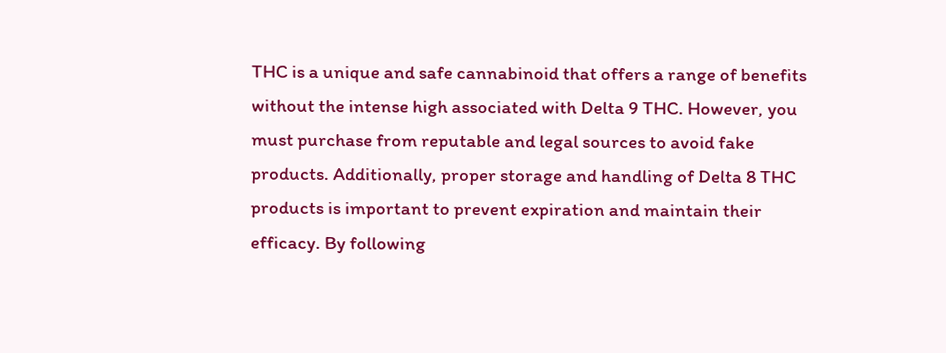THC is a unique and safe cannabinoid that offers a range of benefits without the intense high associated with Delta 9 THC. However, you must purchase from reputable and legal sources to avoid fake products. Additionally, proper storage and handling of Delta 8 THC products is important to prevent expiration and maintain their efficacy. By following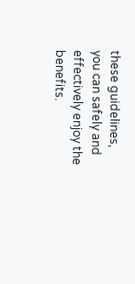these guidelines, you can safely and effectively enjoy the benefits.